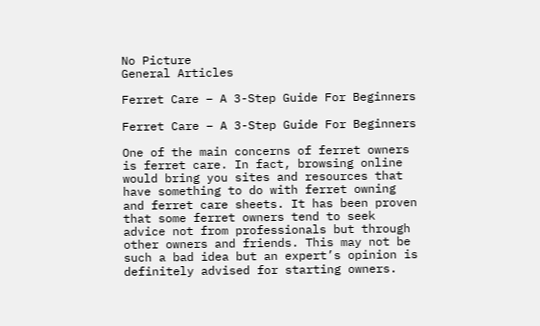No Picture
General Articles

Ferret Care – A 3-Step Guide For Beginners

Ferret Care – A 3-Step Guide For Beginners

One of the main concerns of ferret owners is ferret care. In fact, browsing online would bring you sites and resources that have something to do with ferret owning and ferret care sheets. It has been proven that some ferret owners tend to seek advice not from professionals but through other owners and friends. This may not be such a bad idea but an expert’s opinion is definitely advised for starting owners.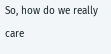So, how do we really care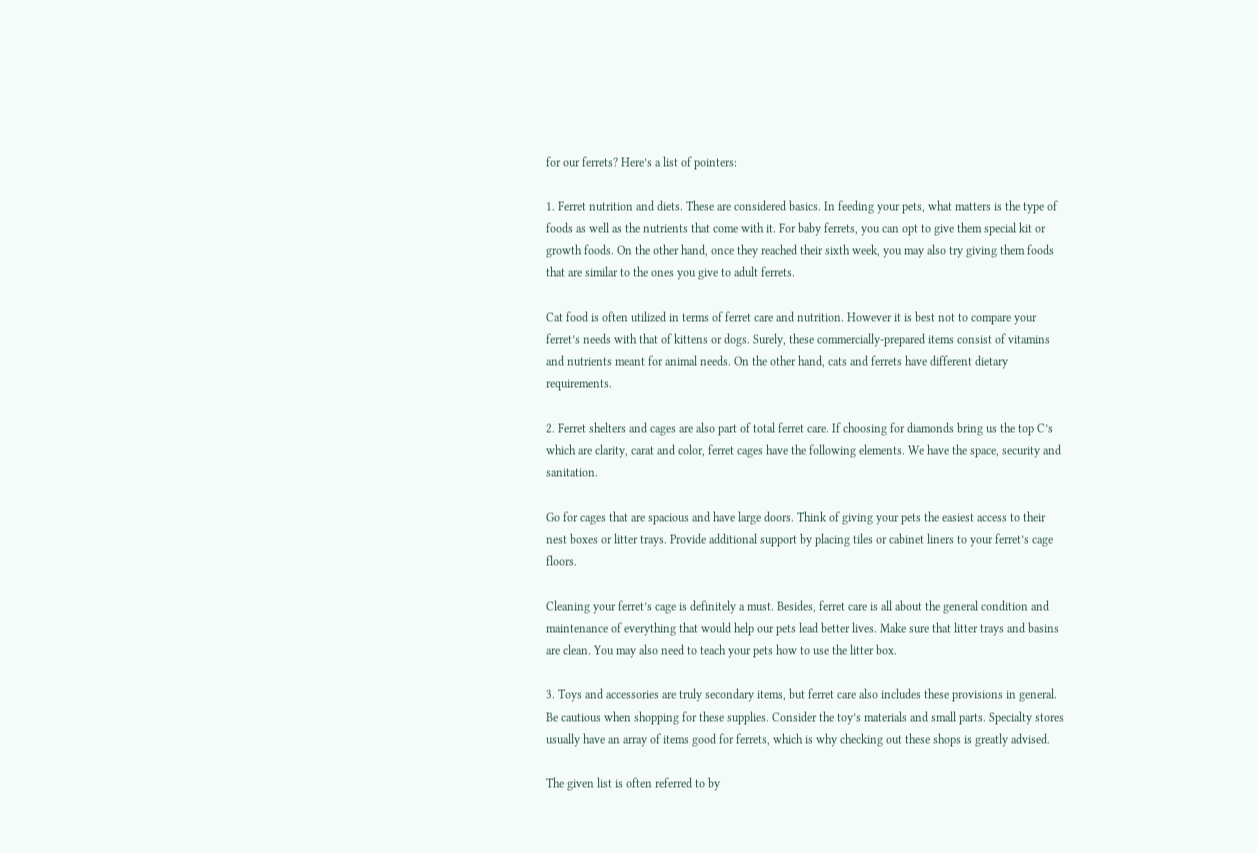for our ferrets? Here’s a list of pointers:

1. Ferret nutrition and diets. These are considered basics. In feeding your pets, what matters is the type of foods as well as the nutrients that come with it. For baby ferrets, you can opt to give them special kit or growth foods. On the other hand, once they reached their sixth week, you may also try giving them foods that are similar to the ones you give to adult ferrets.

Cat food is often utilized in terms of ferret care and nutrition. However it is best not to compare your ferret’s needs with that of kittens or dogs. Surely, these commercially-prepared items consist of vitamins and nutrients meant for animal needs. On the other hand, cats and ferrets have different dietary requirements.

2. Ferret shelters and cages are also part of total ferret care. If choosing for diamonds bring us the top C’s which are clarity, carat and color, ferret cages have the following elements. We have the space, security and sanitation.

Go for cages that are spacious and have large doors. Think of giving your pets the easiest access to their nest boxes or litter trays. Provide additional support by placing tiles or cabinet liners to your ferret’s cage floors.

Cleaning your ferret’s cage is definitely a must. Besides, ferret care is all about the general condition and maintenance of everything that would help our pets lead better lives. Make sure that litter trays and basins are clean. You may also need to teach your pets how to use the litter box.

3. Toys and accessories are truly secondary items, but ferret care also includes these provisions in general. Be cautious when shopping for these supplies. Consider the toy’s materials and small parts. Specialty stores usually have an array of items good for ferrets, which is why checking out these shops is greatly advised.

The given list is often referred to by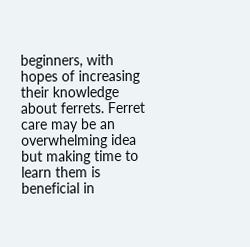beginners, with hopes of increasing their knowledge about ferrets. Ferret care may be an overwhelming idea but making time to learn them is beneficial in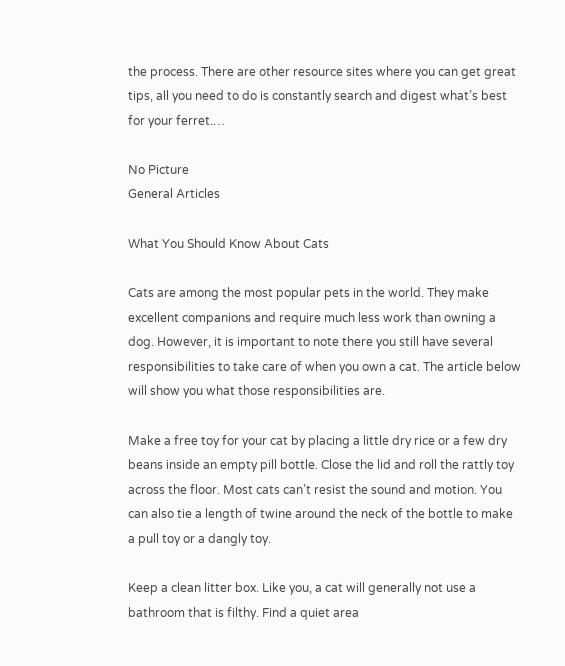the process. There are other resource sites where you can get great tips, all you need to do is constantly search and digest what’s best for your ferret.…

No Picture
General Articles

What You Should Know About Cats

Cats are among the most popular pets in the world. They make excellent companions and require much less work than owning a dog. However, it is important to note there you still have several responsibilities to take care of when you own a cat. The article below will show you what those responsibilities are.

Make a free toy for your cat by placing a little dry rice or a few dry beans inside an empty pill bottle. Close the lid and roll the rattly toy across the floor. Most cats can’t resist the sound and motion. You can also tie a length of twine around the neck of the bottle to make a pull toy or a dangly toy.

Keep a clean litter box. Like you, a cat will generally not use a bathroom that is filthy. Find a quiet area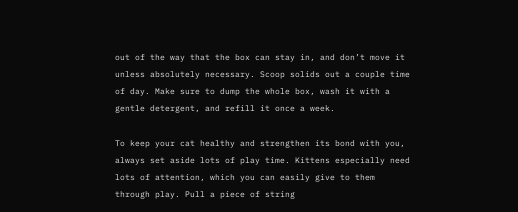out of the way that the box can stay in, and don’t move it unless absolutely necessary. Scoop solids out a couple time of day. Make sure to dump the whole box, wash it with a gentle detergent, and refill it once a week.

To keep your cat healthy and strengthen its bond with you, always set aside lots of play time. Kittens especially need lots of attention, which you can easily give to them through play. Pull a piece of string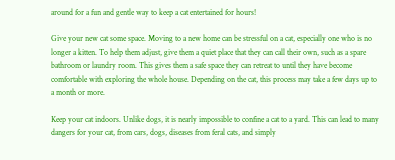around for a fun and gentle way to keep a cat entertained for hours!

Give your new cat some space. Moving to a new home can be stressful on a cat, especially one who is no longer a kitten. To help them adjust, give them a quiet place that they can call their own, such as a spare bathroom or laundry room. This gives them a safe space they can retreat to until they have become comfortable with exploring the whole house. Depending on the cat, this process may take a few days up to a month or more.

Keep your cat indoors. Unlike dogs, it is nearly impossible to confine a cat to a yard. This can lead to many dangers for your cat, from cars, dogs, diseases from feral cats, and simply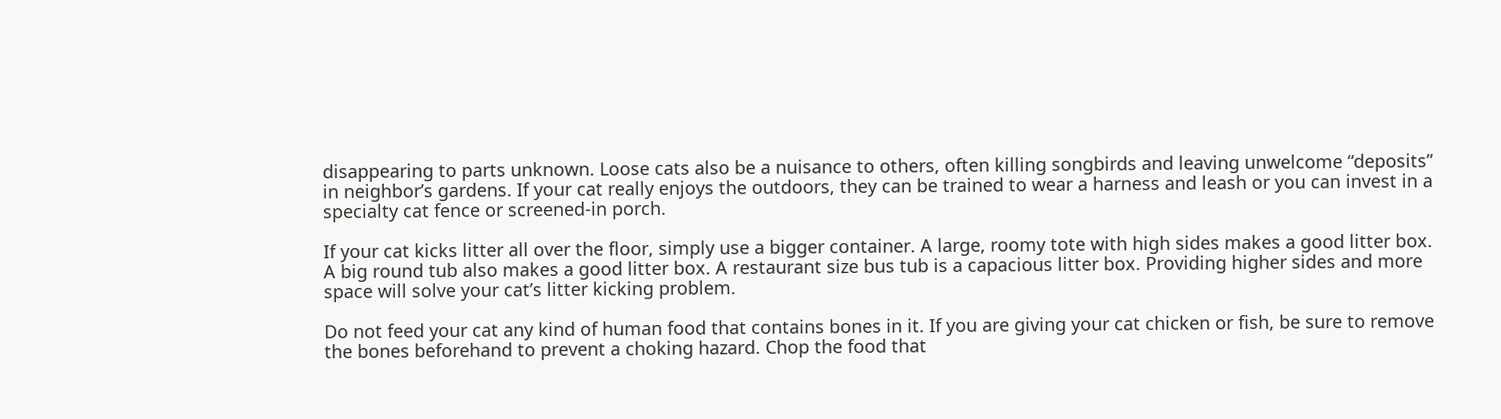disappearing to parts unknown. Loose cats also be a nuisance to others, often killing songbirds and leaving unwelcome “deposits” in neighbor’s gardens. If your cat really enjoys the outdoors, they can be trained to wear a harness and leash or you can invest in a specialty cat fence or screened-in porch.

If your cat kicks litter all over the floor, simply use a bigger container. A large, roomy tote with high sides makes a good litter box. A big round tub also makes a good litter box. A restaurant size bus tub is a capacious litter box. Providing higher sides and more space will solve your cat’s litter kicking problem.

Do not feed your cat any kind of human food that contains bones in it. If you are giving your cat chicken or fish, be sure to remove the bones beforehand to prevent a choking hazard. Chop the food that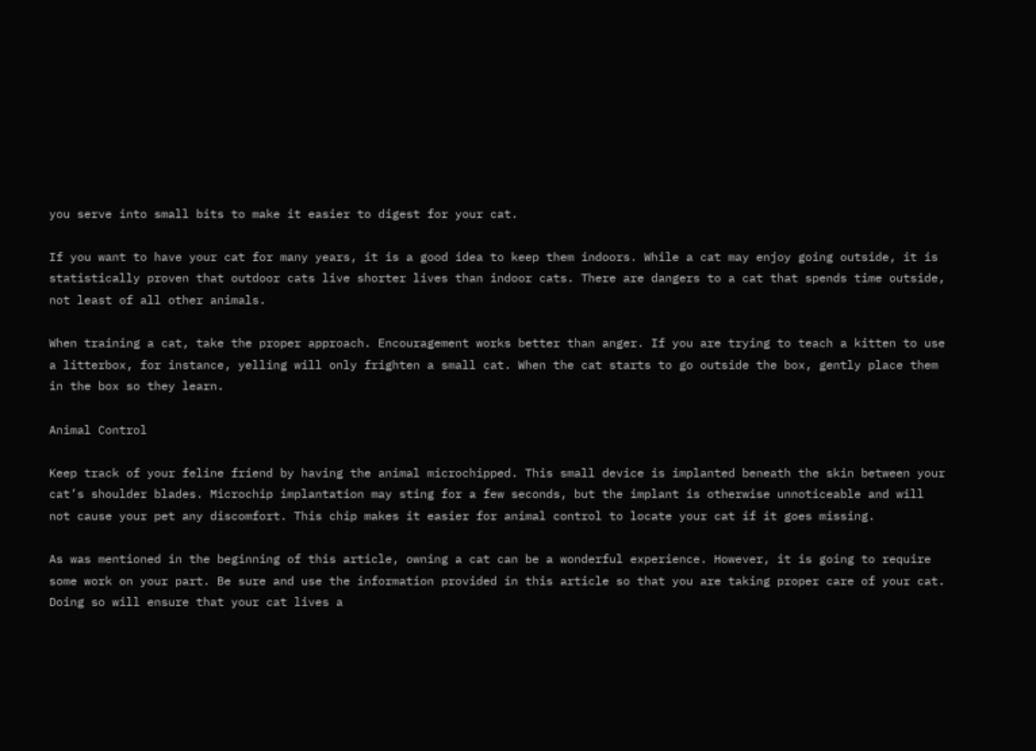you serve into small bits to make it easier to digest for your cat.

If you want to have your cat for many years, it is a good idea to keep them indoors. While a cat may enjoy going outside, it is statistically proven that outdoor cats live shorter lives than indoor cats. There are dangers to a cat that spends time outside, not least of all other animals.

When training a cat, take the proper approach. Encouragement works better than anger. If you are trying to teach a kitten to use a litterbox, for instance, yelling will only frighten a small cat. When the cat starts to go outside the box, gently place them in the box so they learn.

Animal Control

Keep track of your feline friend by having the animal microchipped. This small device is implanted beneath the skin between your cat’s shoulder blades. Microchip implantation may sting for a few seconds, but the implant is otherwise unnoticeable and will not cause your pet any discomfort. This chip makes it easier for animal control to locate your cat if it goes missing.

As was mentioned in the beginning of this article, owning a cat can be a wonderful experience. However, it is going to require some work on your part. Be sure and use the information provided in this article so that you are taking proper care of your cat. Doing so will ensure that your cat lives a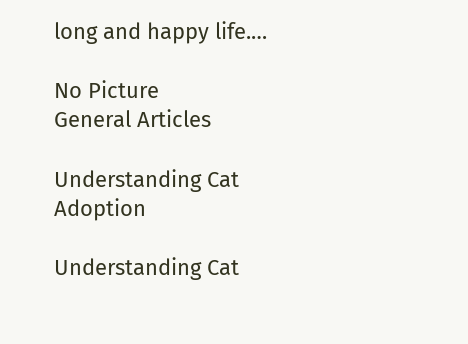long and happy life.…

No Picture
General Articles

Understanding Cat Adoption

Understanding Cat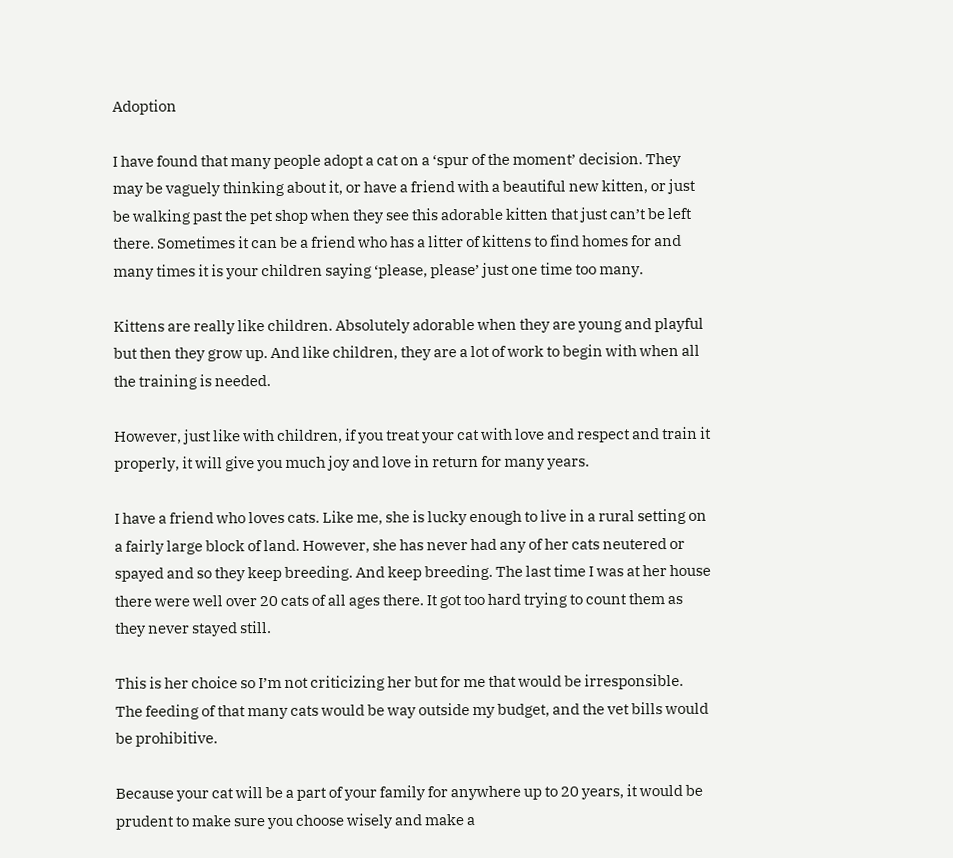Adoption

I have found that many people adopt a cat on a ‘spur of the moment’ decision. They may be vaguely thinking about it, or have a friend with a beautiful new kitten, or just be walking past the pet shop when they see this adorable kitten that just can’t be left there. Sometimes it can be a friend who has a litter of kittens to find homes for and many times it is your children saying ‘please, please’ just one time too many.

Kittens are really like children. Absolutely adorable when they are young and playful but then they grow up. And like children, they are a lot of work to begin with when all the training is needed.

However, just like with children, if you treat your cat with love and respect and train it properly, it will give you much joy and love in return for many years.

I have a friend who loves cats. Like me, she is lucky enough to live in a rural setting on a fairly large block of land. However, she has never had any of her cats neutered or spayed and so they keep breeding. And keep breeding. The last time I was at her house there were well over 20 cats of all ages there. It got too hard trying to count them as they never stayed still.

This is her choice so I’m not criticizing her but for me that would be irresponsible. The feeding of that many cats would be way outside my budget, and the vet bills would be prohibitive.

Because your cat will be a part of your family for anywhere up to 20 years, it would be prudent to make sure you choose wisely and make a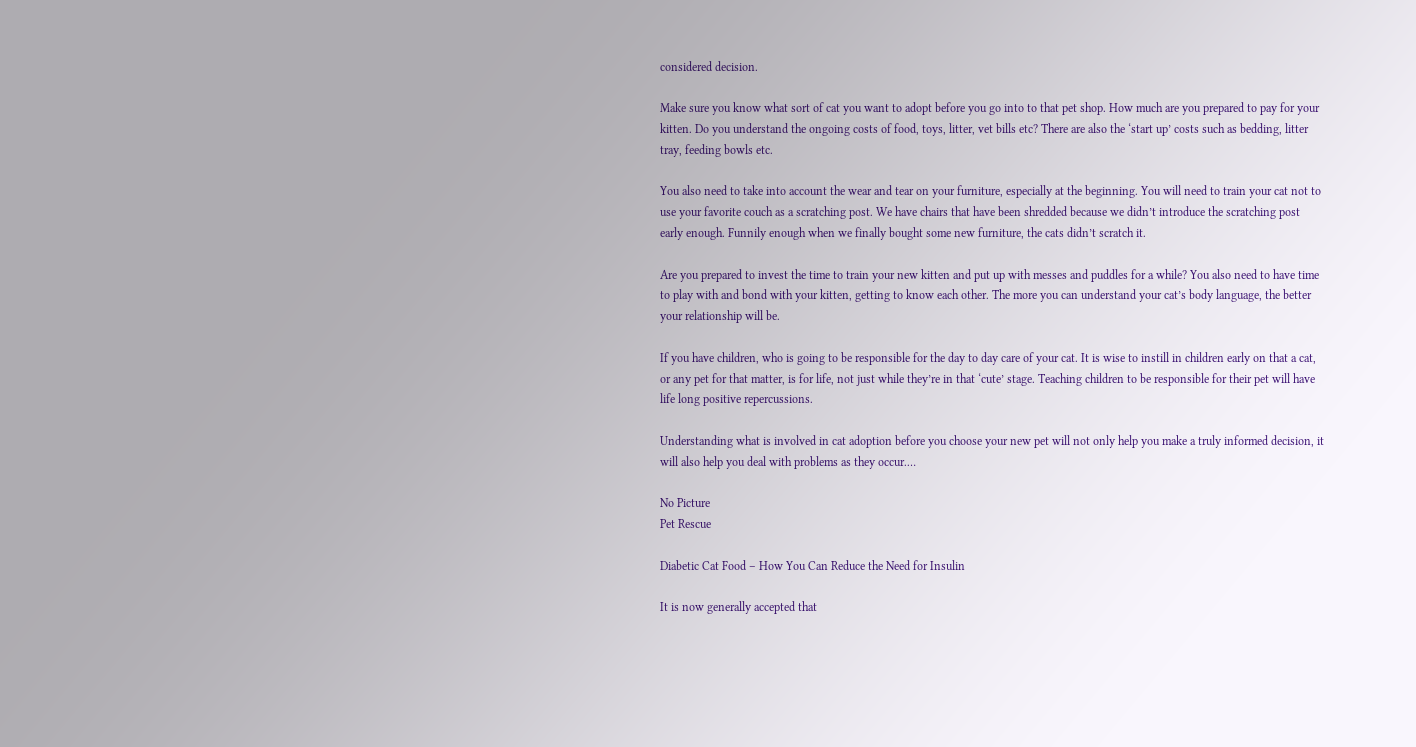considered decision.

Make sure you know what sort of cat you want to adopt before you go into to that pet shop. How much are you prepared to pay for your kitten. Do you understand the ongoing costs of food, toys, litter, vet bills etc? There are also the ‘start up’ costs such as bedding, litter tray, feeding bowls etc.

You also need to take into account the wear and tear on your furniture, especially at the beginning. You will need to train your cat not to use your favorite couch as a scratching post. We have chairs that have been shredded because we didn’t introduce the scratching post early enough. Funnily enough when we finally bought some new furniture, the cats didn’t scratch it.

Are you prepared to invest the time to train your new kitten and put up with messes and puddles for a while? You also need to have time to play with and bond with your kitten, getting to know each other. The more you can understand your cat’s body language, the better your relationship will be.

If you have children, who is going to be responsible for the day to day care of your cat. It is wise to instill in children early on that a cat, or any pet for that matter, is for life, not just while they’re in that ‘cute’ stage. Teaching children to be responsible for their pet will have life long positive repercussions.

Understanding what is involved in cat adoption before you choose your new pet will not only help you make a truly informed decision, it will also help you deal with problems as they occur.…

No Picture
Pet Rescue

Diabetic Cat Food – How You Can Reduce the Need for Insulin

It is now generally accepted that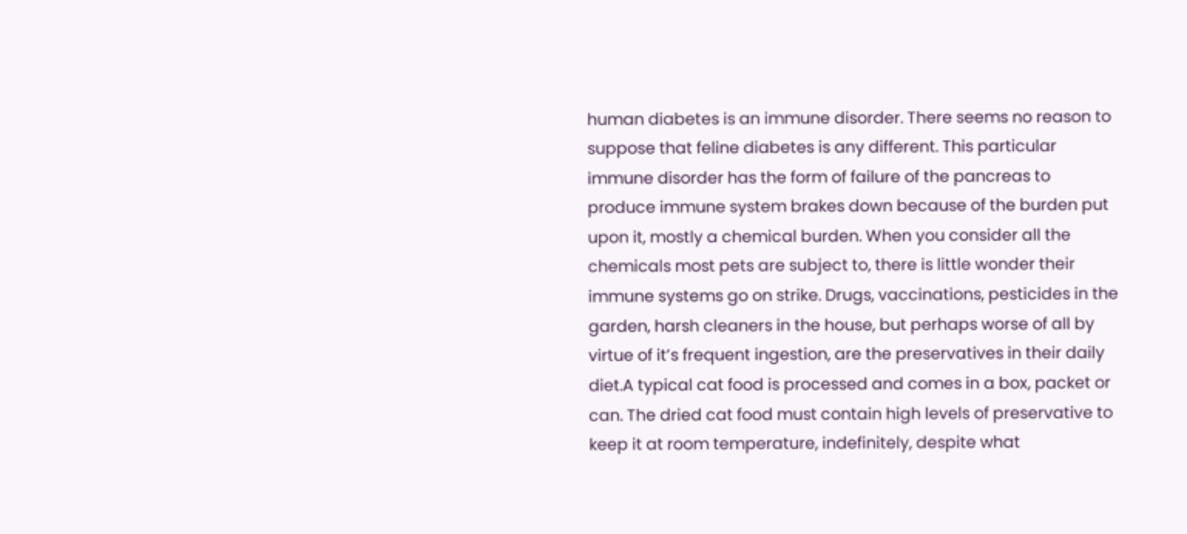human diabetes is an immune disorder. There seems no reason to suppose that feline diabetes is any different. This particular immune disorder has the form of failure of the pancreas to produce immune system brakes down because of the burden put upon it, mostly a chemical burden. When you consider all the chemicals most pets are subject to, there is little wonder their immune systems go on strike. Drugs, vaccinations, pesticides in the garden, harsh cleaners in the house, but perhaps worse of all by virtue of it’s frequent ingestion, are the preservatives in their daily diet.A typical cat food is processed and comes in a box, packet or can. The dried cat food must contain high levels of preservative to keep it at room temperature, indefinitely, despite what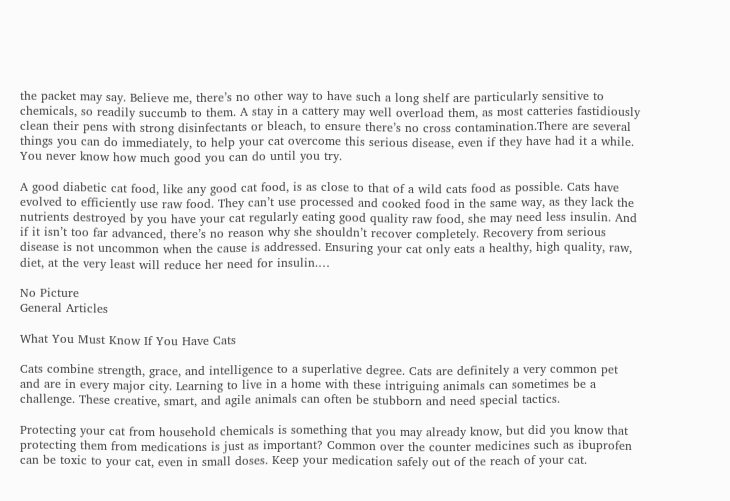the packet may say. Believe me, there’s no other way to have such a long shelf are particularly sensitive to chemicals, so readily succumb to them. A stay in a cattery may well overload them, as most catteries fastidiously clean their pens with strong disinfectants or bleach, to ensure there’s no cross contamination.There are several things you can do immediately, to help your cat overcome this serious disease, even if they have had it a while. You never know how much good you can do until you try.

A good diabetic cat food, like any good cat food, is as close to that of a wild cats food as possible. Cats have evolved to efficiently use raw food. They can’t use processed and cooked food in the same way, as they lack the nutrients destroyed by you have your cat regularly eating good quality raw food, she may need less insulin. And if it isn’t too far advanced, there’s no reason why she shouldn’t recover completely. Recovery from serious disease is not uncommon when the cause is addressed. Ensuring your cat only eats a healthy, high quality, raw, diet, at the very least will reduce her need for insulin.…

No Picture
General Articles

What You Must Know If You Have Cats

Cats combine strength, grace, and intelligence to a superlative degree. Cats are definitely a very common pet and are in every major city. Learning to live in a home with these intriguing animals can sometimes be a challenge. These creative, smart, and agile animals can often be stubborn and need special tactics.

Protecting your cat from household chemicals is something that you may already know, but did you know that protecting them from medications is just as important? Common over the counter medicines such as ibuprofen can be toxic to your cat, even in small doses. Keep your medication safely out of the reach of your cat.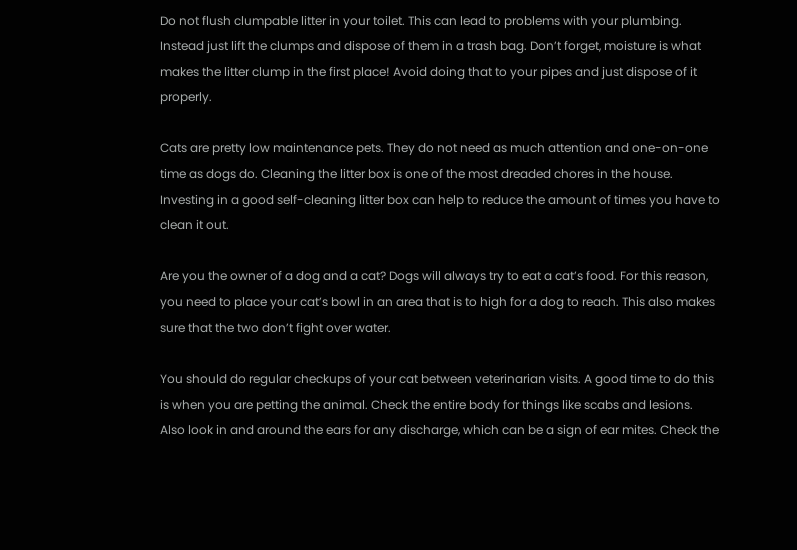Do not flush clumpable litter in your toilet. This can lead to problems with your plumbing. Instead just lift the clumps and dispose of them in a trash bag. Don’t forget, moisture is what makes the litter clump in the first place! Avoid doing that to your pipes and just dispose of it properly.

Cats are pretty low maintenance pets. They do not need as much attention and one-on-one time as dogs do. Cleaning the litter box is one of the most dreaded chores in the house. Investing in a good self-cleaning litter box can help to reduce the amount of times you have to clean it out.

Are you the owner of a dog and a cat? Dogs will always try to eat a cat’s food. For this reason, you need to place your cat’s bowl in an area that is to high for a dog to reach. This also makes sure that the two don’t fight over water.

You should do regular checkups of your cat between veterinarian visits. A good time to do this is when you are petting the animal. Check the entire body for things like scabs and lesions. Also look in and around the ears for any discharge, which can be a sign of ear mites. Check the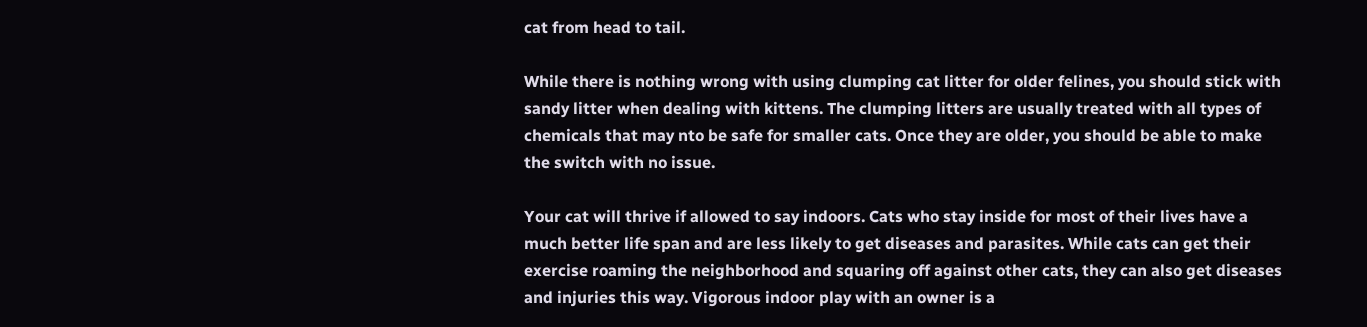cat from head to tail.

While there is nothing wrong with using clumping cat litter for older felines, you should stick with sandy litter when dealing with kittens. The clumping litters are usually treated with all types of chemicals that may nto be safe for smaller cats. Once they are older, you should be able to make the switch with no issue.

Your cat will thrive if allowed to say indoors. Cats who stay inside for most of their lives have a much better life span and are less likely to get diseases and parasites. While cats can get their exercise roaming the neighborhood and squaring off against other cats, they can also get diseases and injuries this way. Vigorous indoor play with an owner is a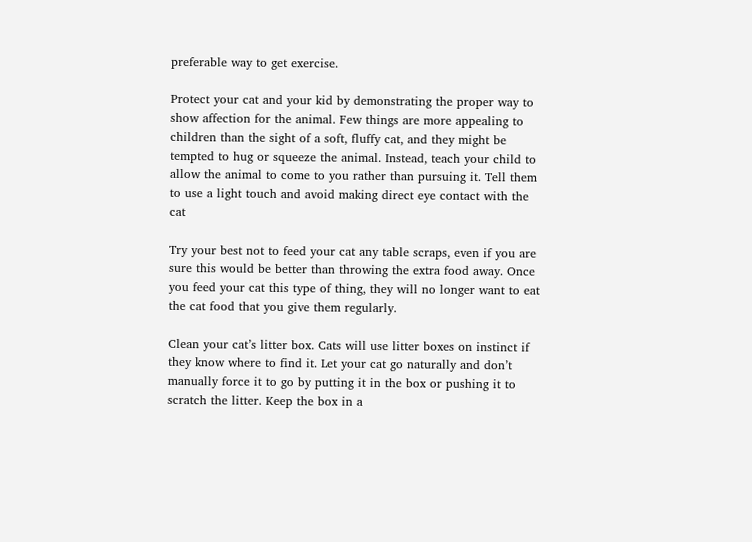preferable way to get exercise.

Protect your cat and your kid by demonstrating the proper way to show affection for the animal. Few things are more appealing to children than the sight of a soft, fluffy cat, and they might be tempted to hug or squeeze the animal. Instead, teach your child to allow the animal to come to you rather than pursuing it. Tell them to use a light touch and avoid making direct eye contact with the cat

Try your best not to feed your cat any table scraps, even if you are sure this would be better than throwing the extra food away. Once you feed your cat this type of thing, they will no longer want to eat the cat food that you give them regularly.

Clean your cat’s litter box. Cats will use litter boxes on instinct if they know where to find it. Let your cat go naturally and don’t manually force it to go by putting it in the box or pushing it to scratch the litter. Keep the box in a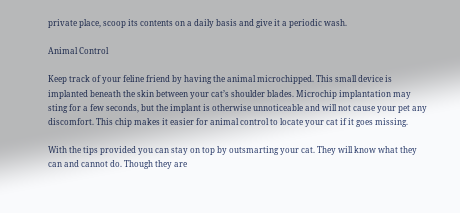private place, scoop its contents on a daily basis and give it a periodic wash.

Animal Control

Keep track of your feline friend by having the animal microchipped. This small device is implanted beneath the skin between your cat’s shoulder blades. Microchip implantation may sting for a few seconds, but the implant is otherwise unnoticeable and will not cause your pet any discomfort. This chip makes it easier for animal control to locate your cat if it goes missing.

With the tips provided you can stay on top by outsmarting your cat. They will know what they can and cannot do. Though they are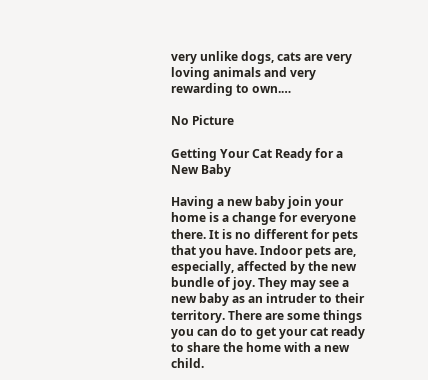very unlike dogs, cats are very loving animals and very rewarding to own.…

No Picture

Getting Your Cat Ready for a New Baby

Having a new baby join your home is a change for everyone there. It is no different for pets that you have. Indoor pets are, especially, affected by the new bundle of joy. They may see a new baby as an intruder to their territory. There are some things you can do to get your cat ready to share the home with a new child.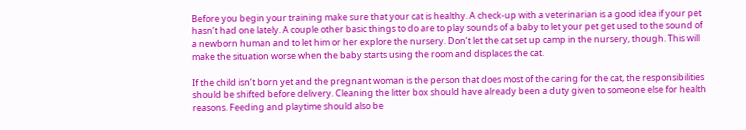Before you begin your training make sure that your cat is healthy. A check-up with a veterinarian is a good idea if your pet hasn’t had one lately. A couple other basic things to do are to play sounds of a baby to let your pet get used to the sound of a newborn human and to let him or her explore the nursery. Don’t let the cat set up camp in the nursery, though. This will make the situation worse when the baby starts using the room and displaces the cat.

If the child isn’t born yet and the pregnant woman is the person that does most of the caring for the cat, the responsibilities should be shifted before delivery. Cleaning the litter box should have already been a duty given to someone else for health reasons. Feeding and playtime should also be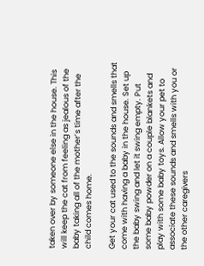taken over by someone else in the house. This will keep the cat from feeling as jealous of the baby taking all of the mother’s time after the child comes home.

Get your cat used to the sounds and smells that come with having a baby in the house. Set up the baby swing and let it swing empty. Put some baby powder on a couple blankets and play with some baby toys. Allow your pet to associate these sounds and smells with you or the other caregivers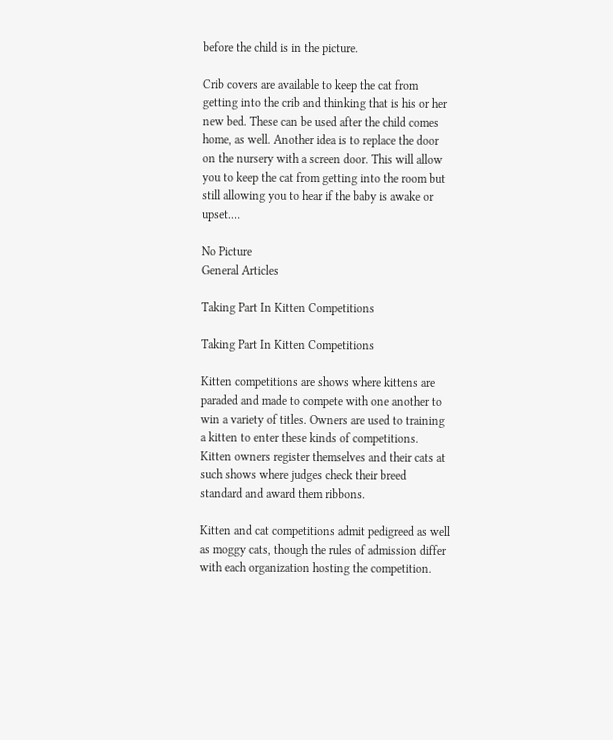before the child is in the picture.

Crib covers are available to keep the cat from getting into the crib and thinking that is his or her new bed. These can be used after the child comes home, as well. Another idea is to replace the door on the nursery with a screen door. This will allow you to keep the cat from getting into the room but still allowing you to hear if the baby is awake or upset.…

No Picture
General Articles

Taking Part In Kitten Competitions

Taking Part In Kitten Competitions

Kitten competitions are shows where kittens are paraded and made to compete with one another to win a variety of titles. Owners are used to training a kitten to enter these kinds of competitions. Kitten owners register themselves and their cats at such shows where judges check their breed standard and award them ribbons.

Kitten and cat competitions admit pedigreed as well as moggy cats, though the rules of admission differ with each organization hosting the competition.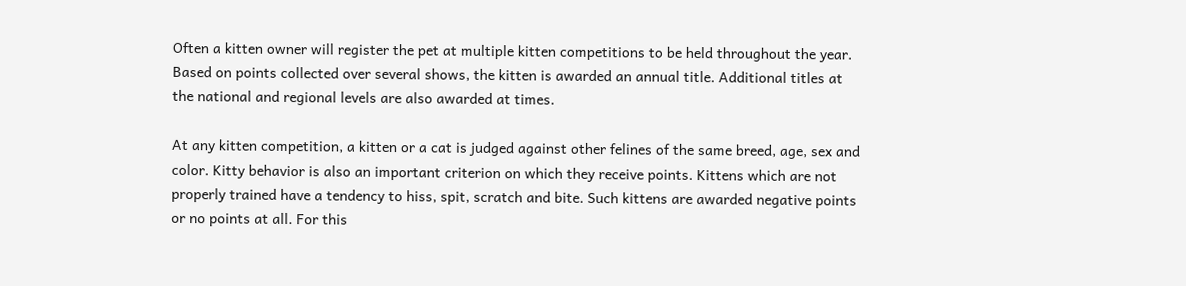Often a kitten owner will register the pet at multiple kitten competitions to be held throughout the year. Based on points collected over several shows, the kitten is awarded an annual title. Additional titles at the national and regional levels are also awarded at times.

At any kitten competition, a kitten or a cat is judged against other felines of the same breed, age, sex and color. Kitty behavior is also an important criterion on which they receive points. Kittens which are not properly trained have a tendency to hiss, spit, scratch and bite. Such kittens are awarded negative points or no points at all. For this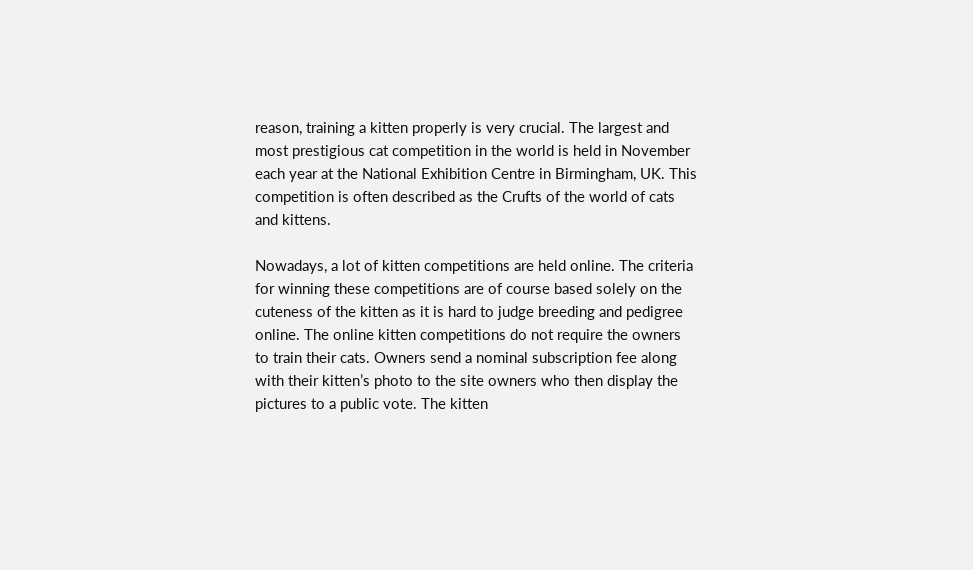reason, training a kitten properly is very crucial. The largest and most prestigious cat competition in the world is held in November each year at the National Exhibition Centre in Birmingham, UK. This competition is often described as the Crufts of the world of cats and kittens.

Nowadays, a lot of kitten competitions are held online. The criteria for winning these competitions are of course based solely on the cuteness of the kitten as it is hard to judge breeding and pedigree online. The online kitten competitions do not require the owners to train their cats. Owners send a nominal subscription fee along with their kitten’s photo to the site owners who then display the pictures to a public vote. The kitten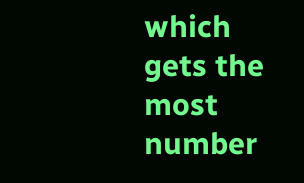which gets the most number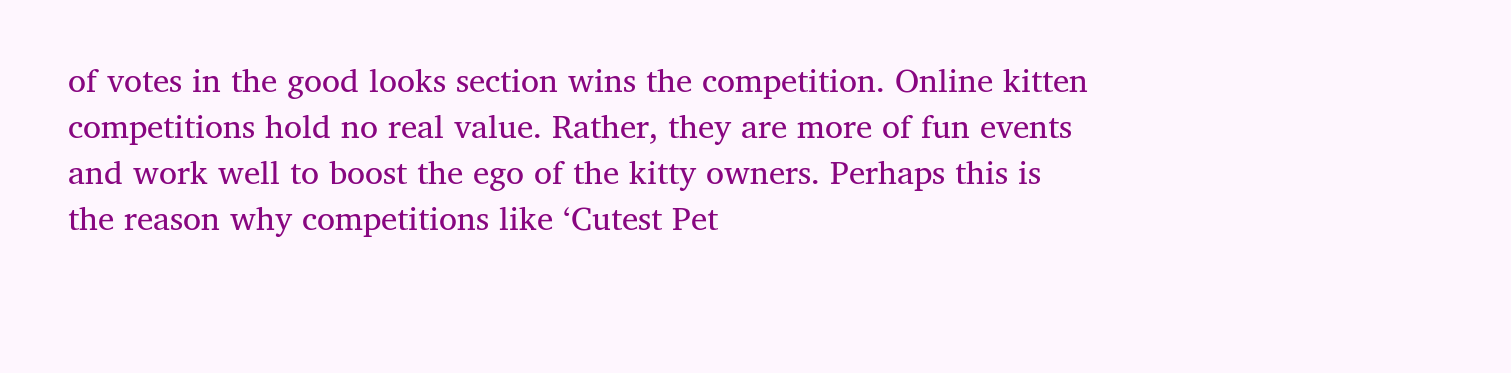of votes in the good looks section wins the competition. Online kitten competitions hold no real value. Rather, they are more of fun events and work well to boost the ego of the kitty owners. Perhaps this is the reason why competitions like ‘Cutest Pet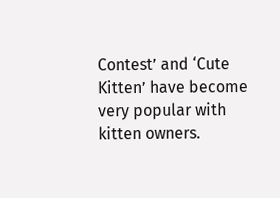Contest’ and ‘Cute Kitten’ have become very popular with kitten owners.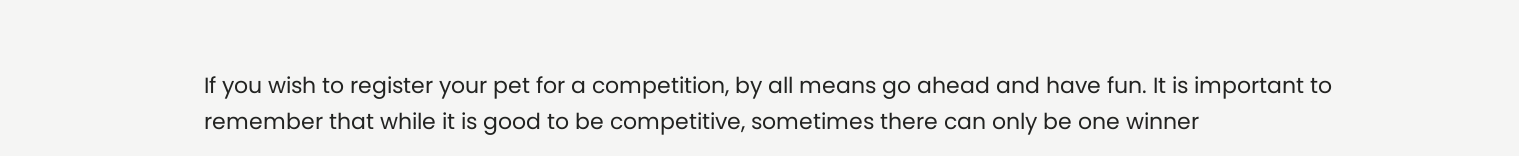If you wish to register your pet for a competition, by all means go ahead and have fun. It is important to remember that while it is good to be competitive, sometimes there can only be one winner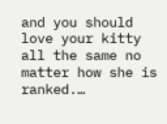and you should love your kitty all the same no matter how she is ranked.…